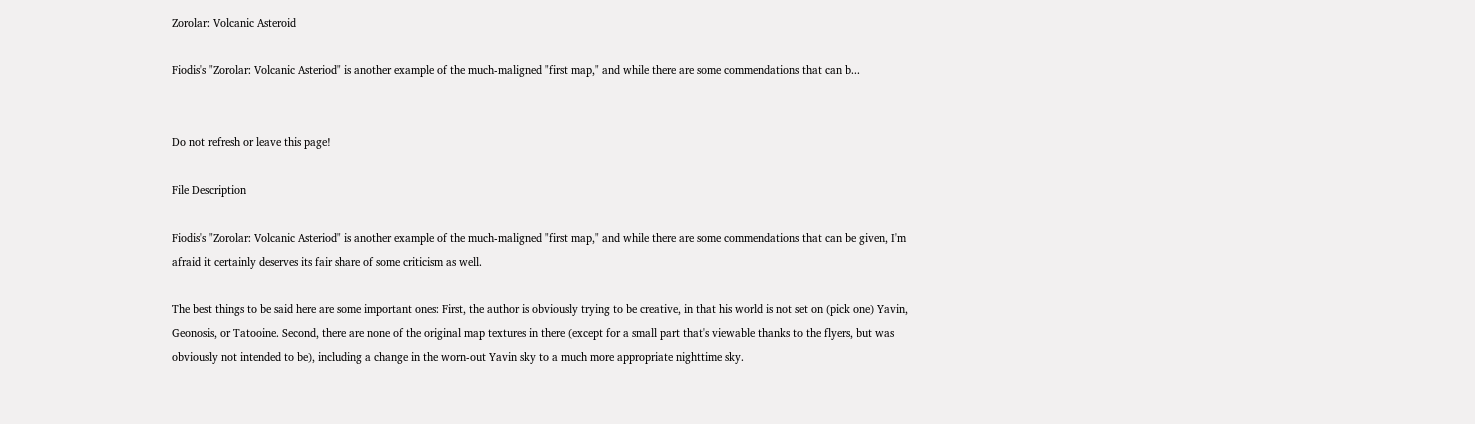Zorolar: Volcanic Asteroid

Fiodis's "Zorolar: Volcanic Asteriod" is another example of the much-maligned "first map," and while there are some commendations that can b...


Do not refresh or leave this page!

File Description

Fiodis's "Zorolar: Volcanic Asteriod" is another example of the much-maligned "first map," and while there are some commendations that can be given, I'm afraid it certainly deserves its fair share of some criticism as well.

The best things to be said here are some important ones: First, the author is obviously trying to be creative, in that his world is not set on (pick one) Yavin, Geonosis, or Tatooine. Second, there are none of the original map textures in there (except for a small part that's viewable thanks to the flyers, but was obviously not intended to be), including a change in the worn-out Yavin sky to a much more appropriate nighttime sky.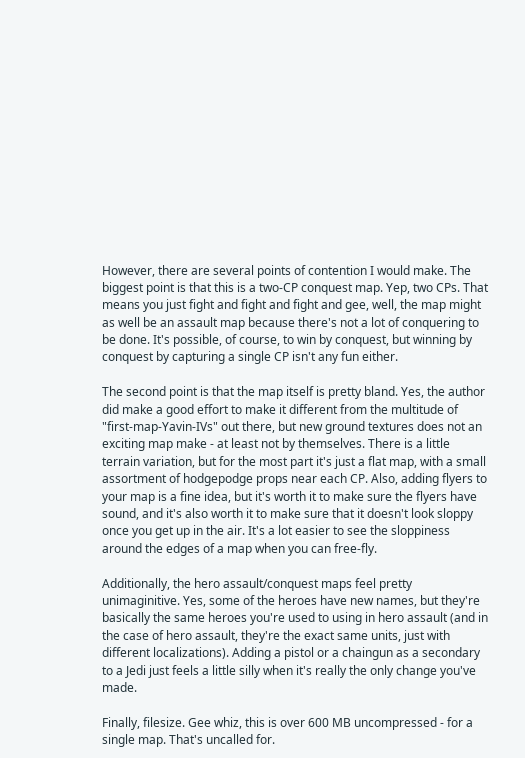However, there are several points of contention I would make. The biggest point is that this is a two-CP conquest map. Yep, two CPs. That means you just fight and fight and fight and gee, well, the map might as well be an assault map because there's not a lot of conquering to be done. It's possible, of course, to win by conquest, but winning by conquest by capturing a single CP isn't any fun either.

The second point is that the map itself is pretty bland. Yes, the author did make a good effort to make it different from the multitude of "first-map-Yavin-IVs" out there, but new ground textures does not an exciting map make - at least not by themselves. There is a little terrain variation, but for the most part it's just a flat map, with a small assortment of hodgepodge props near each CP. Also, adding flyers to your map is a fine idea, but it's worth it to make sure the flyers have sound, and it's also worth it to make sure that it doesn't look sloppy once you get up in the air. It's a lot easier to see the sloppiness around the edges of a map when you can free-fly.

Additionally, the hero assault/conquest maps feel pretty unimaginitive. Yes, some of the heroes have new names, but they're basically the same heroes you're used to using in hero assault (and in the case of hero assault, they're the exact same units, just with different localizations). Adding a pistol or a chaingun as a secondary to a Jedi just feels a little silly when it's really the only change you've made.

Finally, filesize. Gee whiz, this is over 600 MB uncompressed - for a single map. That's uncalled for.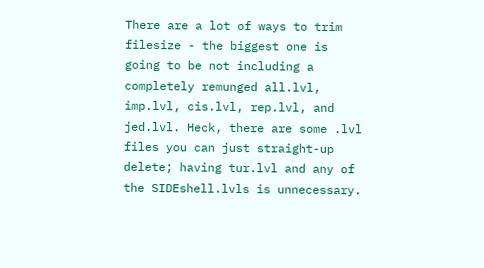There are a lot of ways to trim filesize - the biggest one is going to be not including a completely remunged all.lvl, imp.lvl, cis.lvl, rep.lvl, and jed.lvl. Heck, there are some .lvl files you can just straight-up delete; having tur.lvl and any of the SIDEshell.lvls is unnecessary.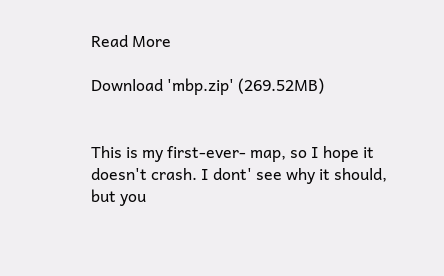Read More

Download 'mbp.zip' (269.52MB)


This is my first-ever- map, so I hope it doesn't crash. I dont' see why it should, but you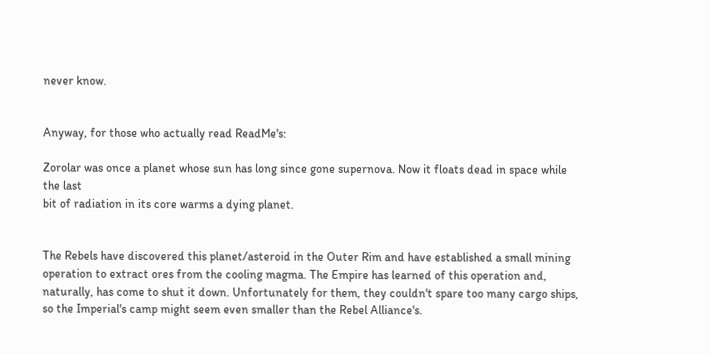never know.


Anyway, for those who actually read ReadMe's:

Zorolar was once a planet whose sun has long since gone supernova. Now it floats dead in space while the last
bit of radiation in its core warms a dying planet.


The Rebels have discovered this planet/asteroid in the Outer Rim and have established a small mining operation to extract ores from the cooling magma. The Empire has learned of this operation and, naturally, has come to shut it down. Unfortunately for them, they couldn't spare too many cargo ships, so the Imperial's camp might seem even smaller than the Rebel Alliance's.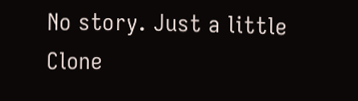No story. Just a little Clone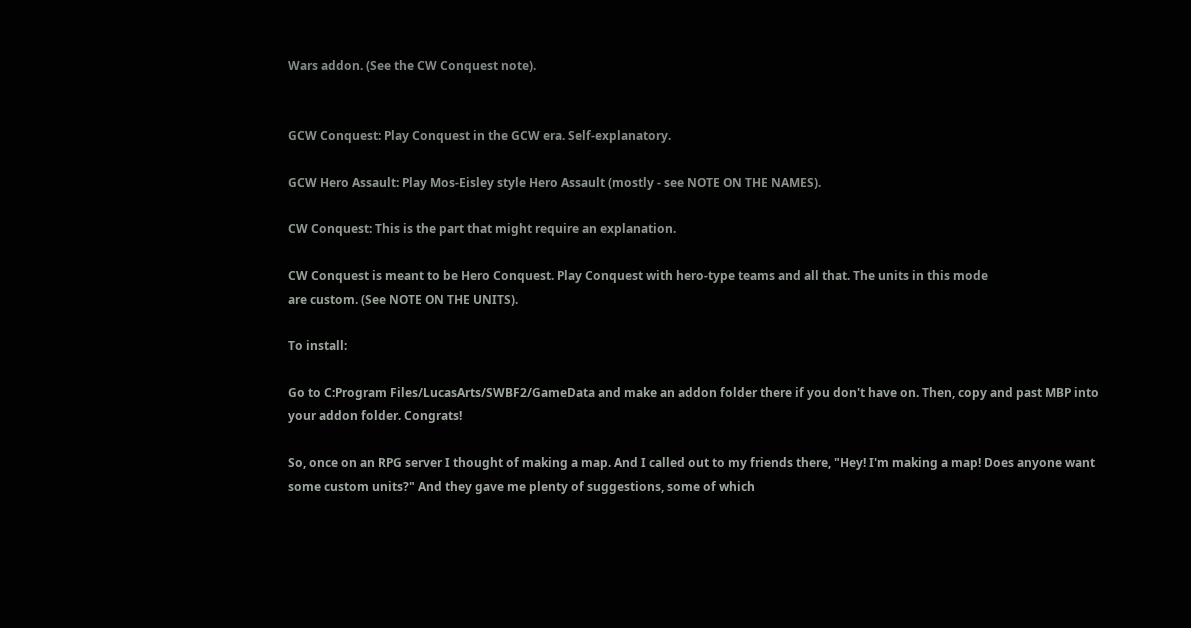Wars addon. (See the CW Conquest note).


GCW Conquest: Play Conquest in the GCW era. Self-explanatory.

GCW Hero Assault: Play Mos-Eisley style Hero Assault (mostly - see NOTE ON THE NAMES).

CW Conquest: This is the part that might require an explanation.

CW Conquest is meant to be Hero Conquest. Play Conquest with hero-type teams and all that. The units in this mode
are custom. (See NOTE ON THE UNITS).

To install:

Go to C:Program Files/LucasArts/SWBF2/GameData and make an addon folder there if you don't have on. Then, copy and past MBP into your addon folder. Congrats!

So, once on an RPG server I thought of making a map. And I called out to my friends there, "Hey! I'm making a map! Does anyone want some custom units?" And they gave me plenty of suggestions, some of which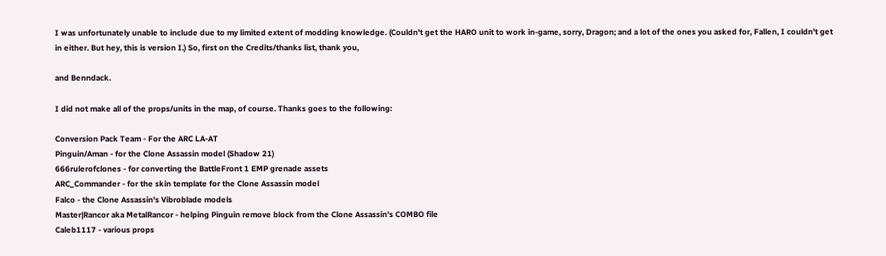I was unfortunately unable to include due to my limited extent of modding knowledge. (Couldn't get the HARO unit to work in-game, sorry, Dragon; and a lot of the ones you asked for, Fallen, I couldn't get in either. But hey, this is version I.) So, first on the Credits/thanks list, thank you,

and Benndack.

I did not make all of the props/units in the map, of course. Thanks goes to the following:

Conversion Pack Team - For the ARC LA-AT
Pinguin/Aman - for the Clone Assassin model (Shadow 21)
666rulerofclones - for converting the BattleFront 1 EMP grenade assets
ARC_Commander - for the skin template for the Clone Assassin model
Falco - the Clone Assassin's Vibroblade models
Master|Rancor aka MetalRancor - helping Pinguin remove block from the Clone Assassin's COMBO file
Caleb1117 - various props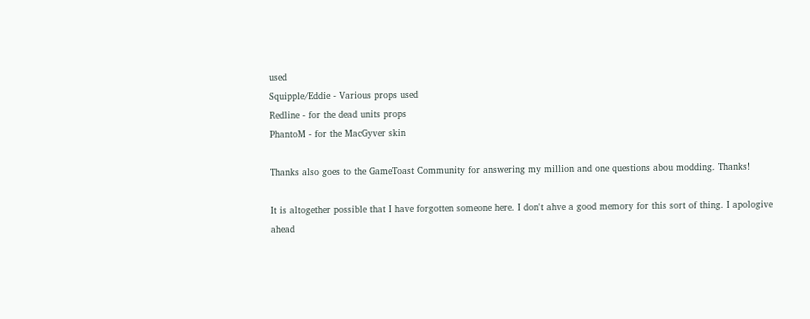used
Squipple/Eddie - Various props used
Redline - for the dead units props
PhantoM - for the MacGyver skin

Thanks also goes to the GameToast Community for answering my million and one questions abou modding. Thanks!

It is altogether possible that I have forgotten someone here. I don't ahve a good memory for this sort of thing. I apologive ahead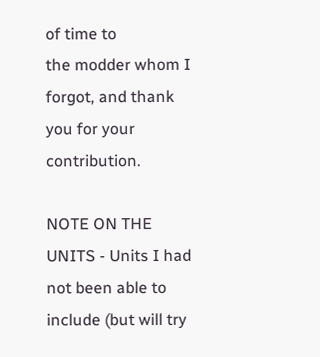of time to
the modder whom I forgot, and thank you for your contribution.

NOTE ON THE UNITS - Units I had not been able to include (but will try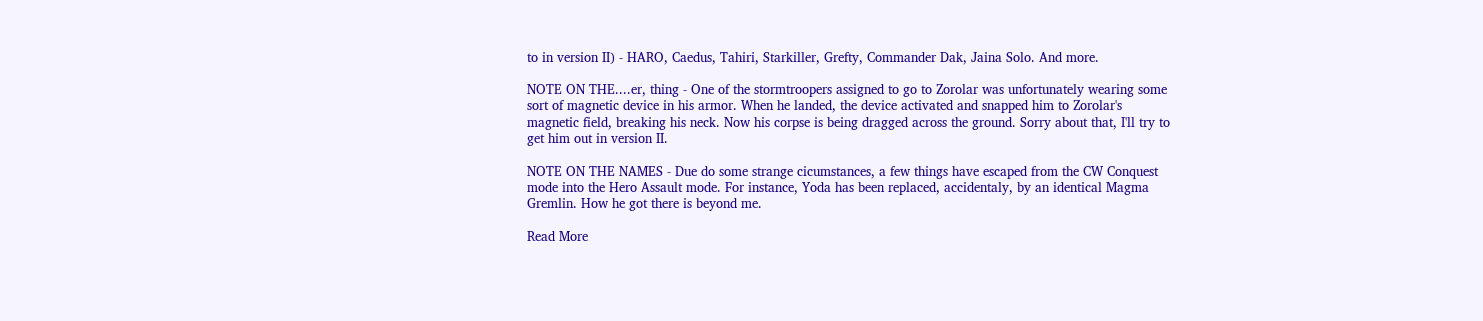to in version II) - HARO, Caedus, Tahiri, Starkiller, Grefty, Commander Dak, Jaina Solo. And more.

NOTE ON THE....er, thing - One of the stormtroopers assigned to go to Zorolar was unfortunately wearing some sort of magnetic device in his armor. When he landed, the device activated and snapped him to Zorolar's magnetic field, breaking his neck. Now his corpse is being dragged across the ground. Sorry about that, I'll try to get him out in version II.

NOTE ON THE NAMES - Due do some strange cicumstances, a few things have escaped from the CW Conquest mode into the Hero Assault mode. For instance, Yoda has been replaced, accidentaly, by an identical Magma Gremlin. How he got there is beyond me.

Read More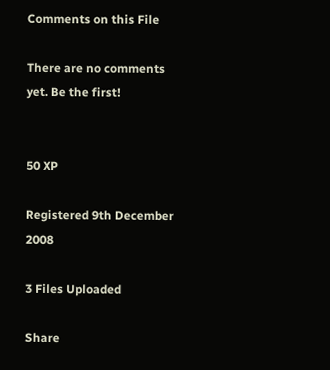Comments on this File

There are no comments yet. Be the first!


50 XP

Registered 9th December 2008

3 Files Uploaded

Share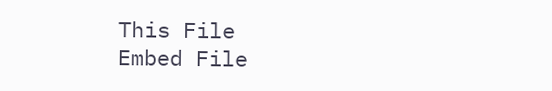This File
Embed File